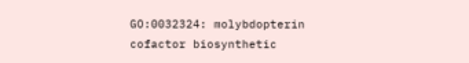GO:0032324: molybdopterin cofactor biosynthetic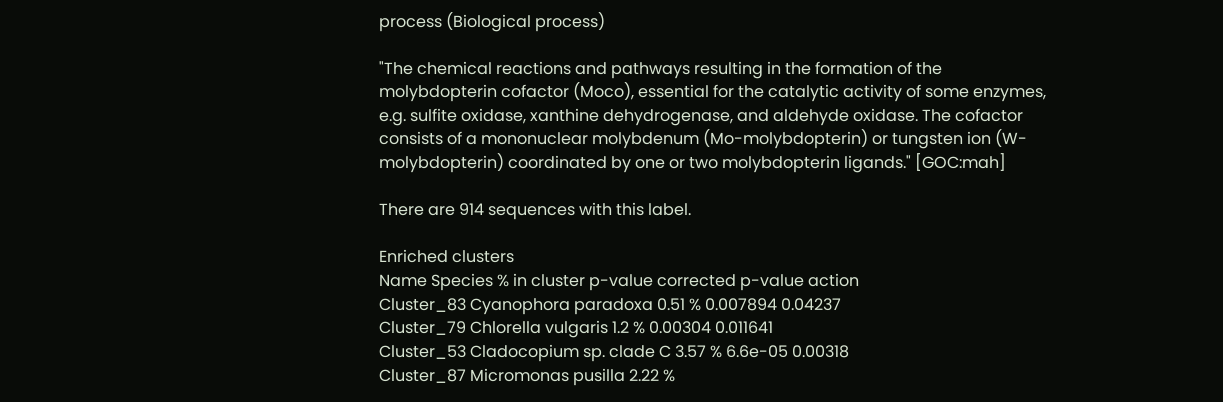process (Biological process)

"The chemical reactions and pathways resulting in the formation of the molybdopterin cofactor (Moco), essential for the catalytic activity of some enzymes, e.g. sulfite oxidase, xanthine dehydrogenase, and aldehyde oxidase. The cofactor consists of a mononuclear molybdenum (Mo-molybdopterin) or tungsten ion (W-molybdopterin) coordinated by one or two molybdopterin ligands." [GOC:mah]

There are 914 sequences with this label.

Enriched clusters
Name Species % in cluster p-value corrected p-value action
Cluster_83 Cyanophora paradoxa 0.51 % 0.007894 0.04237
Cluster_79 Chlorella vulgaris 1.2 % 0.00304 0.011641
Cluster_53 Cladocopium sp. clade C 3.57 % 6.6e-05 0.00318
Cluster_87 Micromonas pusilla 2.22 %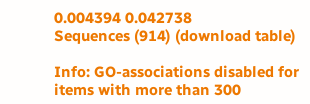0.004394 0.042738
Sequences (914) (download table)

Info: GO-associations disabled for items with more than 300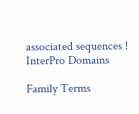associated sequences !
InterPro Domains

Family Terms